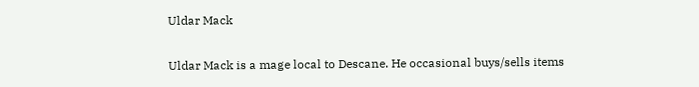Uldar Mack

Uldar Mack is a mage local to Descane. He occasional buys/sells items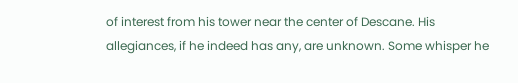of interest from his tower near the center of Descane. His allegiances, if he indeed has any, are unknown. Some whisper he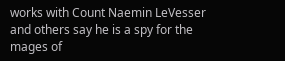works with Count Naemin LeVesser and others say he is a spy for the mages of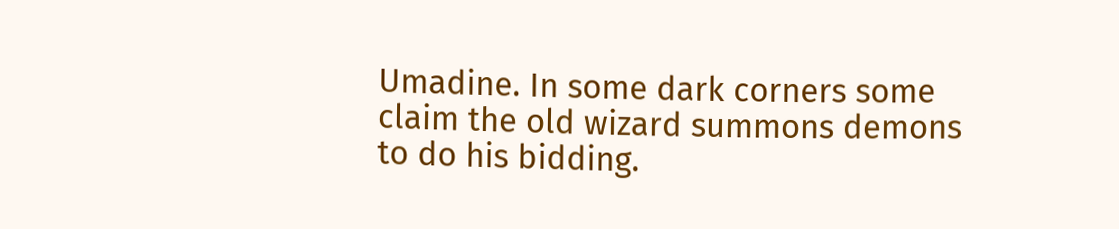Umadine. In some dark corners some claim the old wizard summons demons to do his bidding.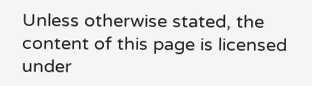Unless otherwise stated, the content of this page is licensed under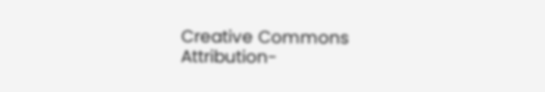Creative Commons Attribution-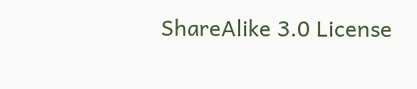ShareAlike 3.0 License